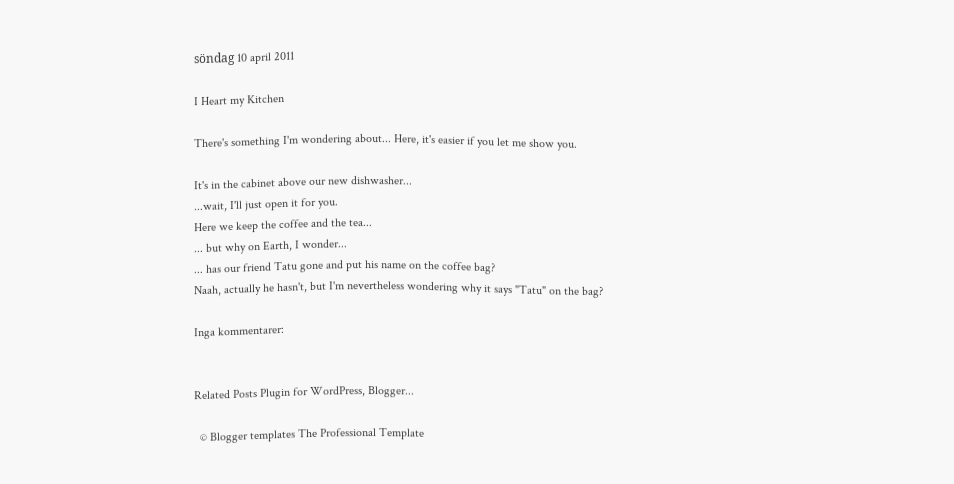söndag 10 april 2011

I Heart my Kitchen

There's something I'm wondering about... Here, it's easier if you let me show you.

It's in the cabinet above our new dishwasher...
...wait, I'll just open it for you.
Here we keep the coffee and the tea...
... but why on Earth, I wonder...
... has our friend Tatu gone and put his name on the coffee bag?
Naah, actually he hasn't, but I'm nevertheless wondering why it says "Tatu" on the bag?

Inga kommentarer:


Related Posts Plugin for WordPress, Blogger...

  © Blogger templates The Professional Template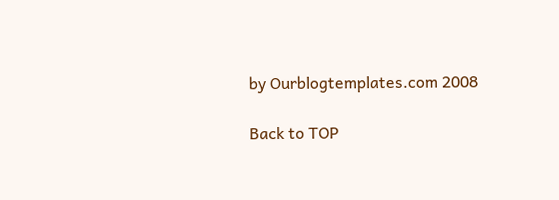by Ourblogtemplates.com 2008

Back to TOP